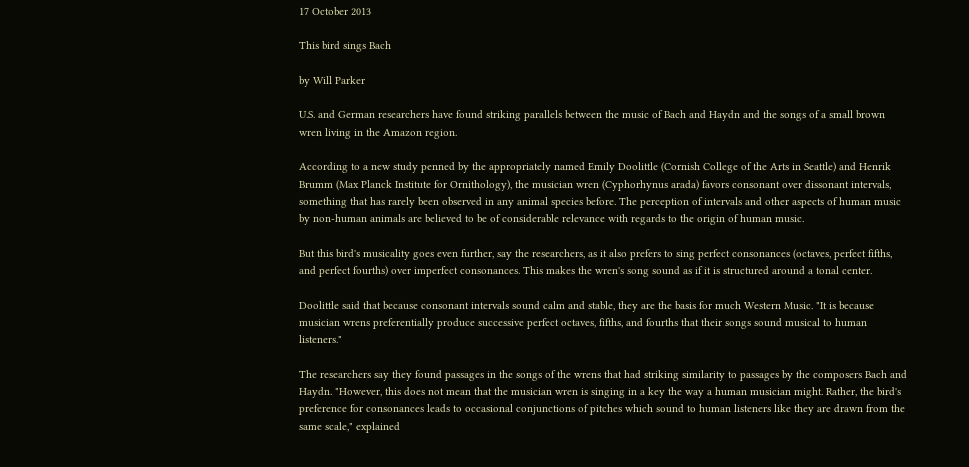17 October 2013

This bird sings Bach

by Will Parker

U.S. and German researchers have found striking parallels between the music of Bach and Haydn and the songs of a small brown wren living in the Amazon region.

According to a new study penned by the appropriately named Emily Doolittle (Cornish College of the Arts in Seattle) and Henrik Brumm (Max Planck Institute for Ornithology), the musician wren (Cyphorhynus arada) favors consonant over dissonant intervals, something that has rarely been observed in any animal species before. The perception of intervals and other aspects of human music by non-human animals are believed to be of considerable relevance with regards to the origin of human music.

But this bird's musicality goes even further, say the researchers, as it also prefers to sing perfect consonances (octaves, perfect fifths, and perfect fourths) over imperfect consonances. This makes the wren's song sound as if it is structured around a tonal center.

Doolittle said that because consonant intervals sound calm and stable, they are the basis for much Western Music. "It is because musician wrens preferentially produce successive perfect octaves, fifths, and fourths that their songs sound musical to human listeners."

The researchers say they found passages in the songs of the wrens that had striking similarity to passages by the composers Bach and Haydn. "However, this does not mean that the musician wren is singing in a key the way a human musician might. Rather, the bird's preference for consonances leads to occasional conjunctions of pitches which sound to human listeners like they are drawn from the same scale," explained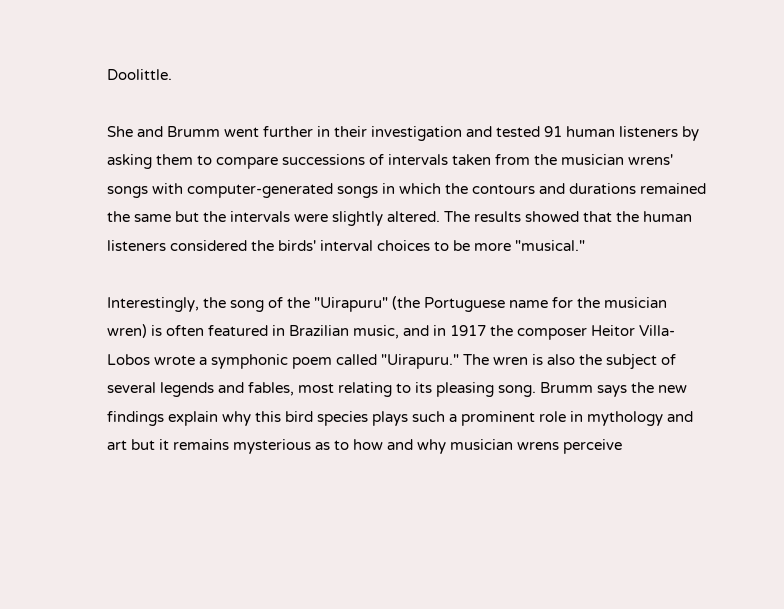Doolittle.

She and Brumm went further in their investigation and tested 91 human listeners by asking them to compare successions of intervals taken from the musician wrens' songs with computer-generated songs in which the contours and durations remained the same but the intervals were slightly altered. The results showed that the human listeners considered the birds' interval choices to be more "musical."

Interestingly, the song of the "Uirapuru" (the Portuguese name for the musician wren) is often featured in Brazilian music, and in 1917 the composer Heitor Villa-Lobos wrote a symphonic poem called "Uirapuru." The wren is also the subject of several legends and fables, most relating to its pleasing song. Brumm says the new findings explain why this bird species plays such a prominent role in mythology and art but it remains mysterious as to how and why musician wrens perceive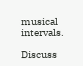musical intervals.

Discuss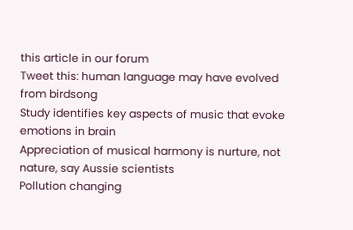this article in our forum
Tweet this: human language may have evolved from birdsong
Study identifies key aspects of music that evoke emotions in brain
Appreciation of musical harmony is nurture, not nature, say Aussie scientists
Pollution changing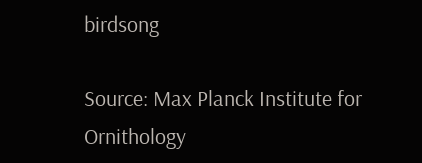birdsong

Source: Max Planck Institute for Ornithology